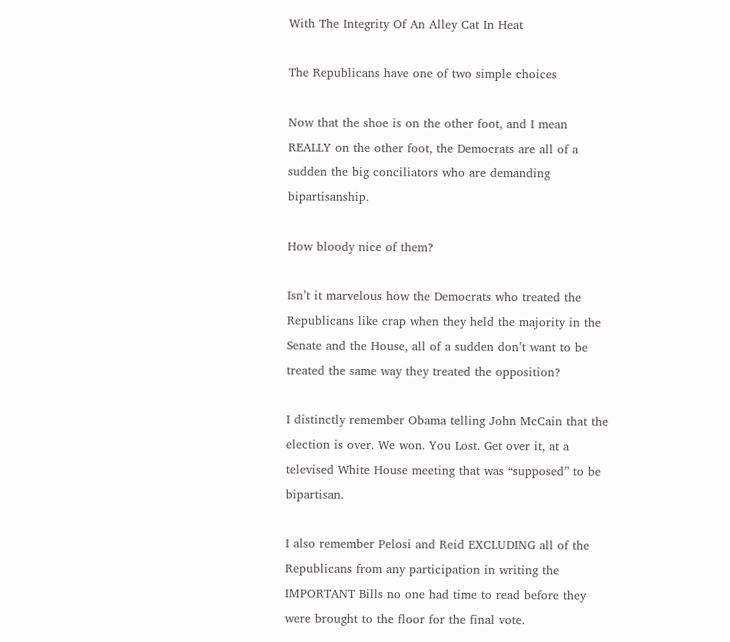With The Integrity Of An Alley Cat In Heat

The Republicans have one of two simple choices

Now that the shoe is on the other foot, and I mean REALLY on the other foot, the Democrats are all of a sudden the big conciliators who are demanding bipartisanship.

How bloody nice of them?

Isn’t it marvelous how the Democrats who treated the Republicans like crap when they held the majority in the Senate and the House, all of a sudden don’t want to be treated the same way they treated the opposition?

I distinctly remember Obama telling John McCain that the election is over. We won. You Lost. Get over it, at a televised White House meeting that was “supposed” to be bipartisan.

I also remember Pelosi and Reid EXCLUDING all of the Republicans from any participation in writing the IMPORTANT Bills no one had time to read before they were brought to the floor for the final vote.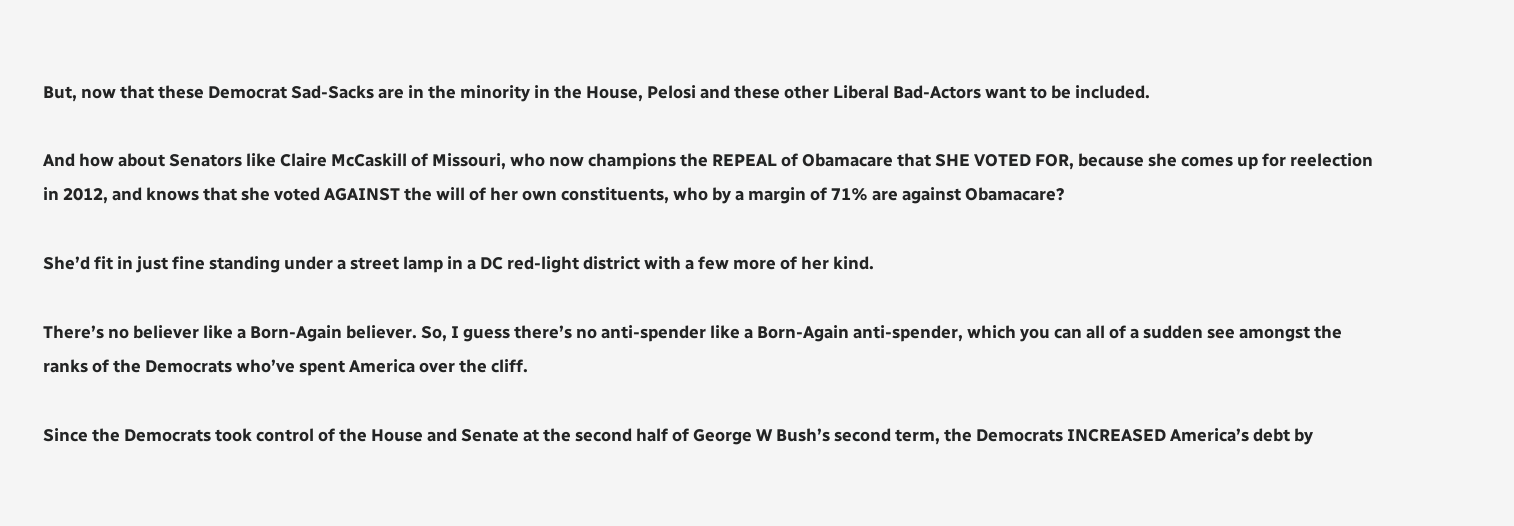But, now that these Democrat Sad-Sacks are in the minority in the House, Pelosi and these other Liberal Bad-Actors want to be included.

And how about Senators like Claire McCaskill of Missouri, who now champions the REPEAL of Obamacare that SHE VOTED FOR, because she comes up for reelection in 2012, and knows that she voted AGAINST the will of her own constituents, who by a margin of 71% are against Obamacare?

She’d fit in just fine standing under a street lamp in a DC red-light district with a few more of her kind.

There’s no believer like a Born-Again believer. So, I guess there’s no anti-spender like a Born-Again anti-spender, which you can all of a sudden see amongst the ranks of the Democrats who’ve spent America over the cliff.

Since the Democrats took control of the House and Senate at the second half of George W Bush’s second term, the Democrats INCREASED America’s debt by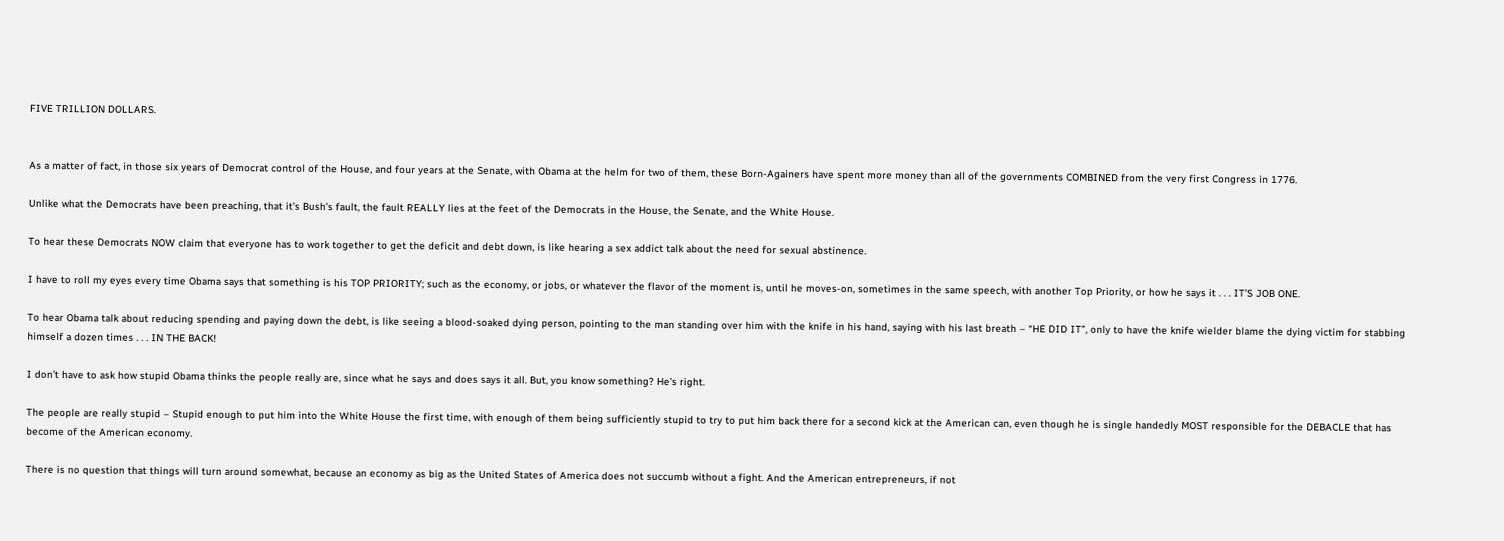FIVE TRILLION DOLLARS.


As a matter of fact, in those six years of Democrat control of the House, and four years at the Senate, with Obama at the helm for two of them, these Born-Againers have spent more money than all of the governments COMBINED from the very first Congress in 1776.

Unlike what the Democrats have been preaching, that it’s Bush’s fault, the fault REALLY lies at the feet of the Democrats in the House, the Senate, and the White House.

To hear these Democrats NOW claim that everyone has to work together to get the deficit and debt down, is like hearing a sex addict talk about the need for sexual abstinence.

I have to roll my eyes every time Obama says that something is his TOP PRIORITY; such as the economy, or jobs, or whatever the flavor of the moment is, until he moves-on, sometimes in the same speech, with another Top Priority, or how he says it . . . IT’S JOB ONE.

To hear Obama talk about reducing spending and paying down the debt, is like seeing a blood-soaked dying person, pointing to the man standing over him with the knife in his hand, saying with his last breath – “HE DID IT”, only to have the knife wielder blame the dying victim for stabbing himself a dozen times . . . IN THE BACK!

I don’t have to ask how stupid Obama thinks the people really are, since what he says and does says it all. But, you know something? He’s right.

The people are really stupid – Stupid enough to put him into the White House the first time, with enough of them being sufficiently stupid to try to put him back there for a second kick at the American can, even though he is single handedly MOST responsible for the DEBACLE that has become of the American economy.

There is no question that things will turn around somewhat, because an economy as big as the United States of America does not succumb without a fight. And the American entrepreneurs, if not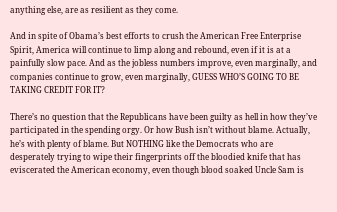anything else, are as resilient as they come.

And in spite of Obama’s best efforts to crush the American Free Enterprise Spirit, America will continue to limp along and rebound, even if it is at a painfully slow pace. And as the jobless numbers improve, even marginally, and companies continue to grow, even marginally, GUESS WHO’S GOING TO BE TAKING CREDIT FOR IT?

There’s no question that the Republicans have been guilty as hell in how they’ve participated in the spending orgy. Or how Bush isn’t without blame. Actually, he’s with plenty of blame. But NOTHING like the Democrats who are desperately trying to wipe their fingerprints off the bloodied knife that has eviscerated the American economy, even though blood soaked Uncle Sam is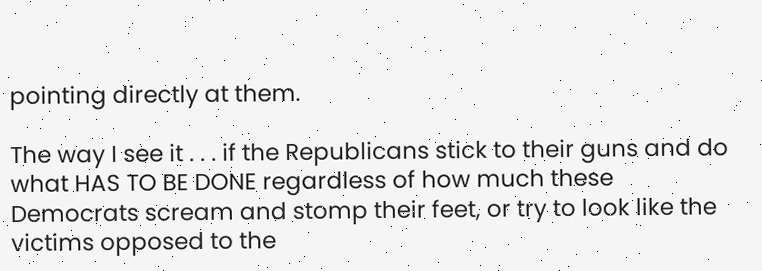pointing directly at them.

The way I see it . . . if the Republicans stick to their guns and do what HAS TO BE DONE regardless of how much these Democrats scream and stomp their feet, or try to look like the victims opposed to the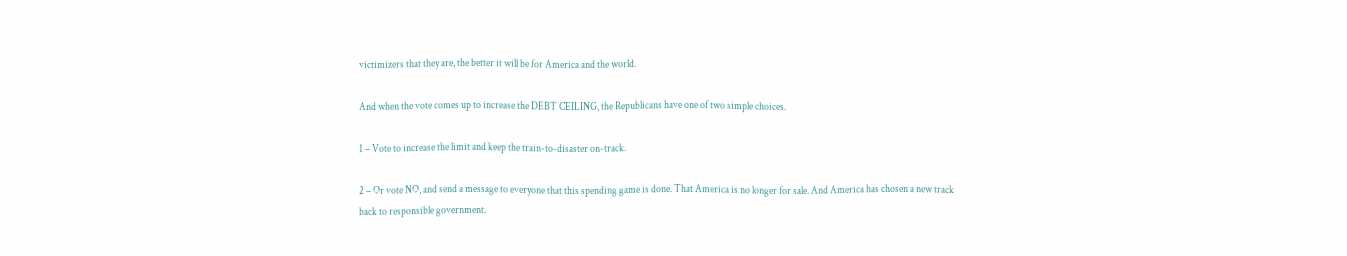victimizers that they are, the better it will be for America and the world.

And when the vote comes up to increase the DEBT CEILING, the Republicans have one of two simple choices.

1 – Vote to increase the limit and keep the train-to-disaster on-track.

2 – Or vote NO, and send a message to everyone that this spending game is done. That America is no longer for sale. And America has chosen a new track back to responsible government.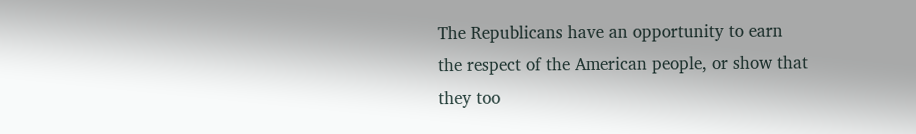The Republicans have an opportunity to earn the respect of the American people, or show that they too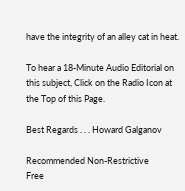have the integrity of an alley cat in heat.

To hear a 18-Minute Audio Editorial on this subject, Click on the Radio Icon at the Top of this Page.

Best Regards . . . Howard Galganov

Recommended Non-Restrictive
Free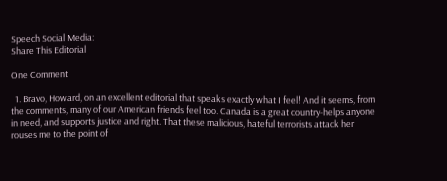Speech Social Media:
Share This Editorial

One Comment

  1. Bravo, Howard, on an excellent editorial that speaks exactly what I feel! And it seems, from the comments, many of our American friends feel too. Canada is a great country-helps anyone in need, and supports justice and right. That these malicious, hateful terrorists attack her rouses me to the point of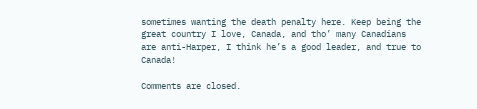sometimes wanting the death penalty here. Keep being the great country I love, Canada, and tho’ many Canadians are anti-Harper, I think he’s a good leader, and true to Canada!

Comments are closed.